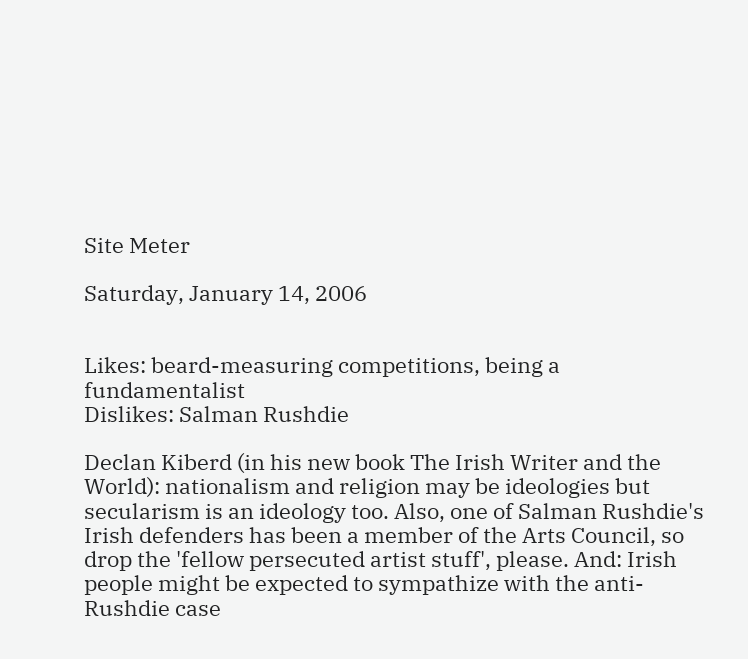Site Meter

Saturday, January 14, 2006


Likes: beard-measuring competitions, being a fundamentalist
Dislikes: Salman Rushdie

Declan Kiberd (in his new book The Irish Writer and the World): nationalism and religion may be ideologies but secularism is an ideology too. Also, one of Salman Rushdie's Irish defenders has been a member of the Arts Council, so drop the 'fellow persecuted artist stuff', please. And: Irish people might be expected to sympathize with the anti-Rushdie case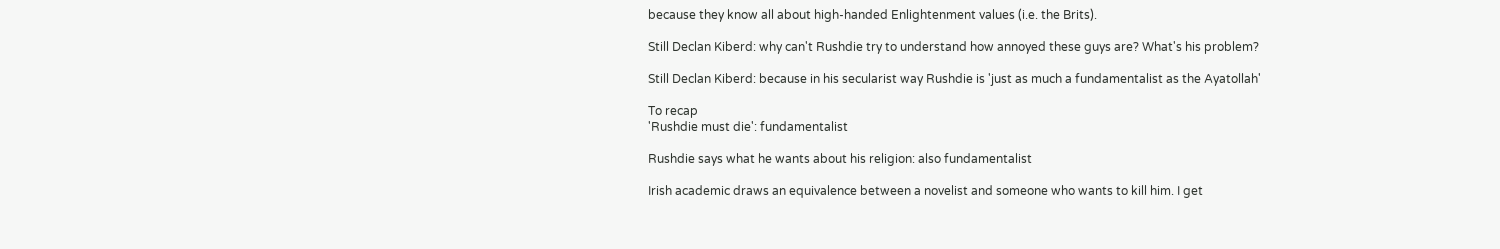because they know all about high-handed Enlightenment values (i.e. the Brits).

Still Declan Kiberd: why can't Rushdie try to understand how annoyed these guys are? What's his problem?

Still Declan Kiberd: because in his secularist way Rushdie is 'just as much a fundamentalist as the Ayatollah'

To recap
'Rushdie must die': fundamentalist

Rushdie says what he wants about his religion: also fundamentalist

Irish academic draws an equivalence between a novelist and someone who wants to kill him. I get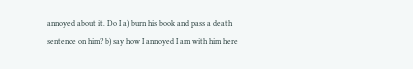annoyed about it. Do I a) burn his book and pass a death sentence on him? b) say how I annoyed I am with him here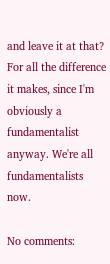and leave it at that? For all the difference it makes, since I'm obviously a fundamentalist anyway. We're all fundamentalists now.

No comments: